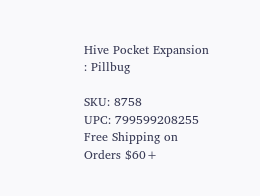Hive Pocket Expansion : Pillbug

SKU: 8758
UPC: 799599208255
Free Shipping on Orders $60+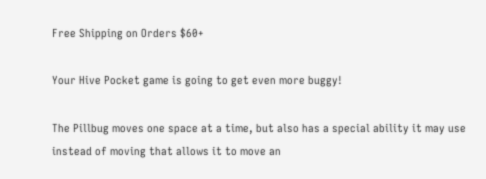Free Shipping on Orders $60+

Your Hive Pocket game is going to get even more buggy!

The Pillbug moves one space at a time, but also has a special ability it may use instead of moving that allows it to move an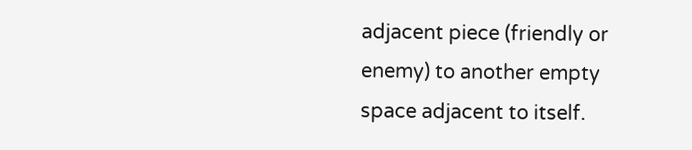adjacent piece (friendly or enemy) to another empty space adjacent to itself.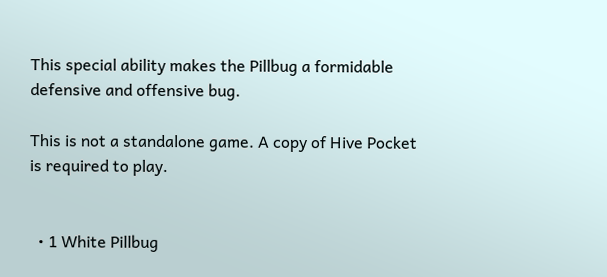This special ability makes the Pillbug a formidable defensive and offensive bug.

This is not a standalone game. A copy of Hive Pocket is required to play.


  • 1 White Pillbug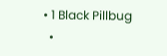• 1 Black Pillbug
  •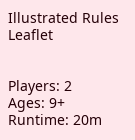Illustrated Rules Leaflet


Players: 2
Ages: 9+
Runtime: 20m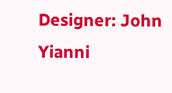Designer: John Yianni